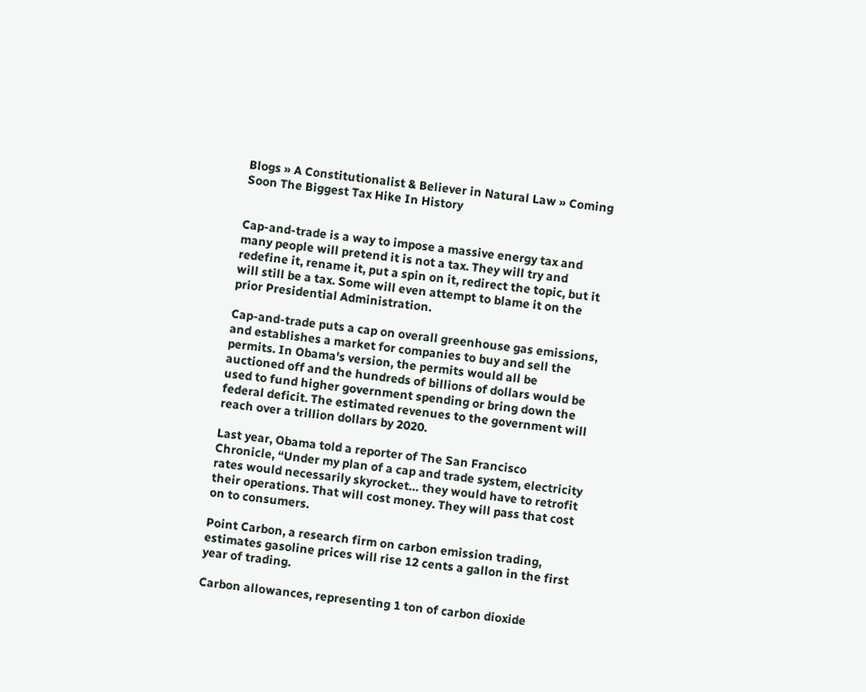Blogs » A Constitutionalist & Believer in Natural Law » Coming Soon The Biggest Tax Hike In History


Cap-and-trade is a way to impose a massive energy tax and many people will pretend it is not a tax. They will try and redefine it, rename it, put a spin on it, redirect the topic, but it will still be a tax. Some will even attempt to blame it on the prior Presidential Administration.

Cap-and-trade puts a cap on overall greenhouse gas emissions, and establishes a market for companies to buy and sell the permits. In Obama's version, the permits would all be auctioned off and the hundreds of billions of dollars would be used to fund higher government spending or bring down the federal deficit. The estimated revenues to the government will reach over a trillion dollars by 2020.

Last year, Obama told a reporter of The San Francisco Chronicle, “Under my plan of a cap and trade system, electricity rates would necessarily skyrocket… they would have to retrofit their operations. That will cost money. They will pass that cost on to consumers.

Point Carbon, a research firm on carbon emission trading, estimates gasoline prices will rise 12 cents a gallon in the first year of trading.

Carbon allowances, representing 1 ton of carbon dioxide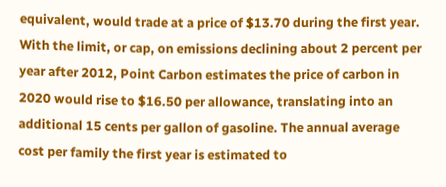equivalent, would trade at a price of $13.70 during the first year. With the limit, or cap, on emissions declining about 2 percent per year after 2012, Point Carbon estimates the price of carbon in 2020 would rise to $16.50 per allowance, translating into an additional 15 cents per gallon of gasoline. The annual average cost per family the first year is estimated to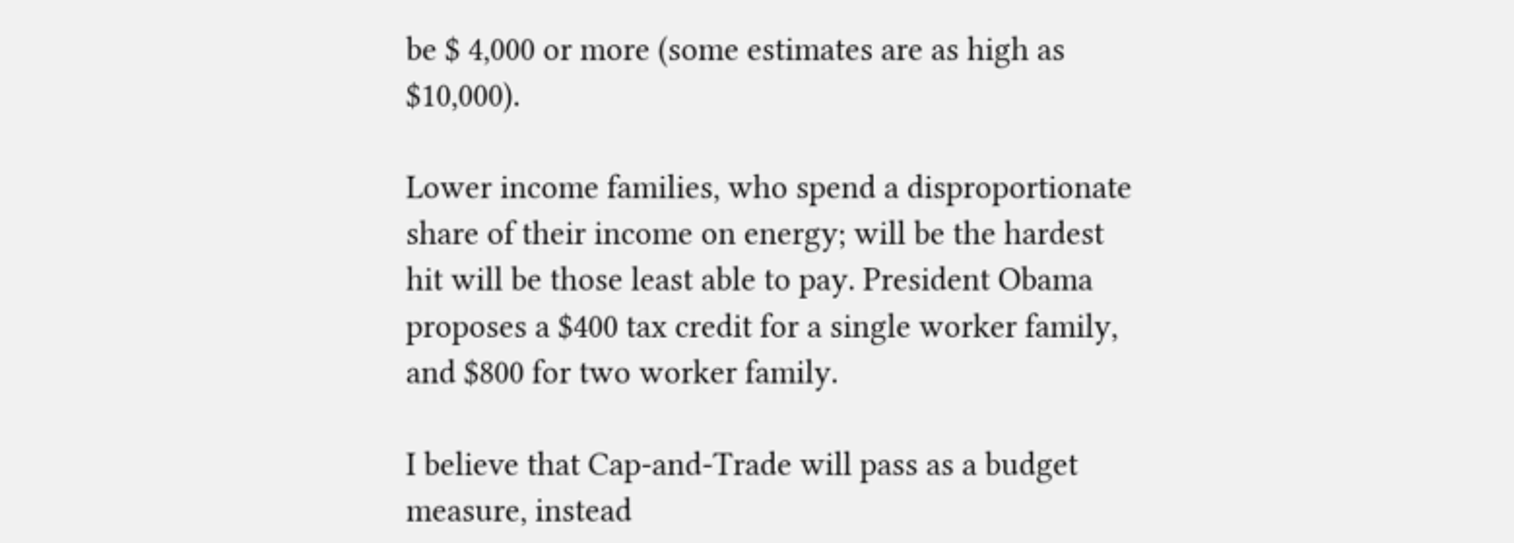be $ 4,000 or more (some estimates are as high as $10,000).

Lower income families, who spend a disproportionate share of their income on energy; will be the hardest hit will be those least able to pay. President Obama proposes a $400 tax credit for a single worker family, and $800 for two worker family.

I believe that Cap-and-Trade will pass as a budget measure, instead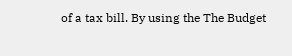of a tax bill. By using the The Budget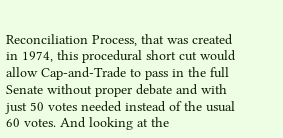Reconciliation Process, that was created in 1974, this procedural short cut would allow Cap-and-Trade to pass in the full Senate without proper debate and with just 50 votes needed instead of the usual 60 votes. And looking at the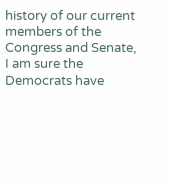history of our current members of the Congress and Senate, I am sure the Democrats have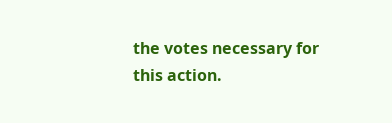the votes necessary for this action.